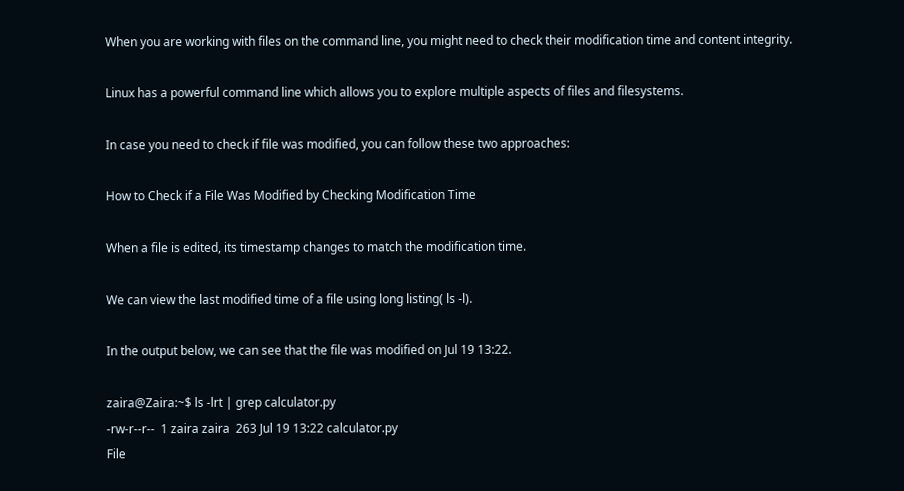When you are working with files on the command line, you might need to check their modification time and content integrity.

Linux has a powerful command line which allows you to explore multiple aspects of files and filesystems.

In case you need to check if file was modified, you can follow these two approaches:

How to Check if a File Was Modified by Checking Modification Time

When a file is edited, its timestamp changes to match the modification time.

We can view the last modified time of a file using long listing( ls -l).

In the output below, we can see that the file was modified on Jul 19 13:22.

zaira@Zaira:~$ ls -lrt | grep calculator.py
-rw-r--r--  1 zaira zaira  263 Jul 19 13:22 calculator.py
File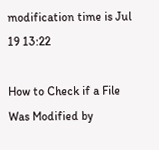modification time is Jul 19 13:22

How to Check if a File Was Modified by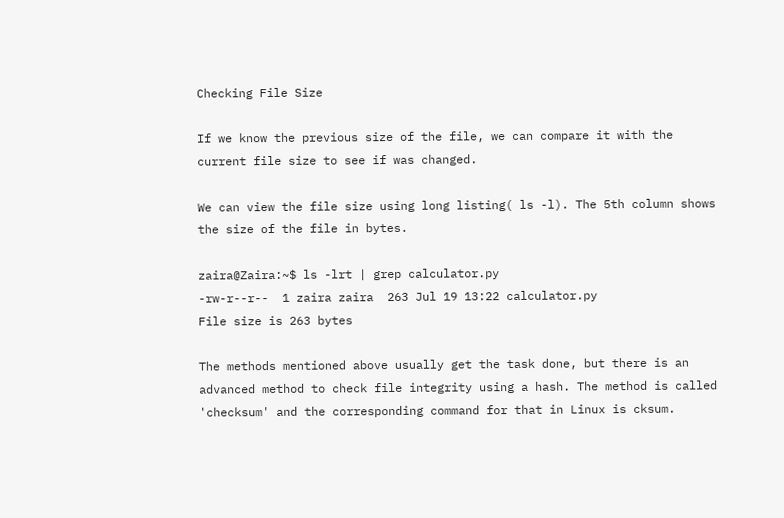Checking File Size

If we know the previous size of the file, we can compare it with the current file size to see if was changed.

We can view the file size using long listing( ls -l). The 5th column shows the size of the file in bytes.

zaira@Zaira:~$ ls -lrt | grep calculator.py
-rw-r--r--  1 zaira zaira  263 Jul 19 13:22 calculator.py
File size is 263 bytes

The methods mentioned above usually get the task done, but there is an advanced method to check file integrity using a hash. The method is called 'checksum' and the corresponding command for that in Linux is cksum.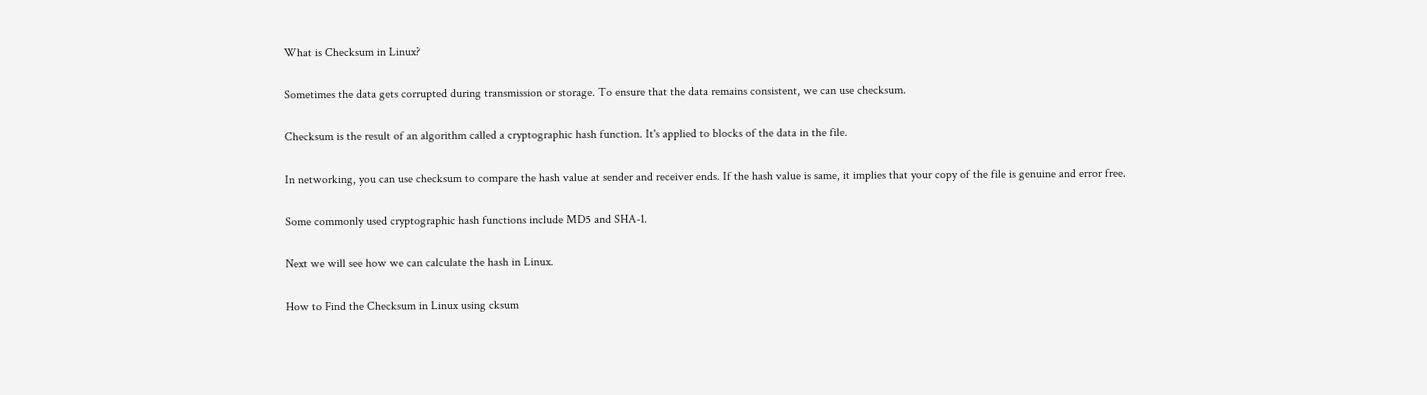What is Checksum in Linux?

Sometimes the data gets corrupted during transmission or storage. To ensure that the data remains consistent, we can use checksum.

Checksum is the result of an algorithm called a cryptographic hash function. It's applied to blocks of the data in the file.

In networking, you can use checksum to compare the hash value at sender and receiver ends. If the hash value is same, it implies that your copy of the file is genuine and error free.

Some commonly used cryptographic hash functions include MD5 and SHA-1.

Next we will see how we can calculate the hash in Linux.

How to Find the Checksum in Linux using cksum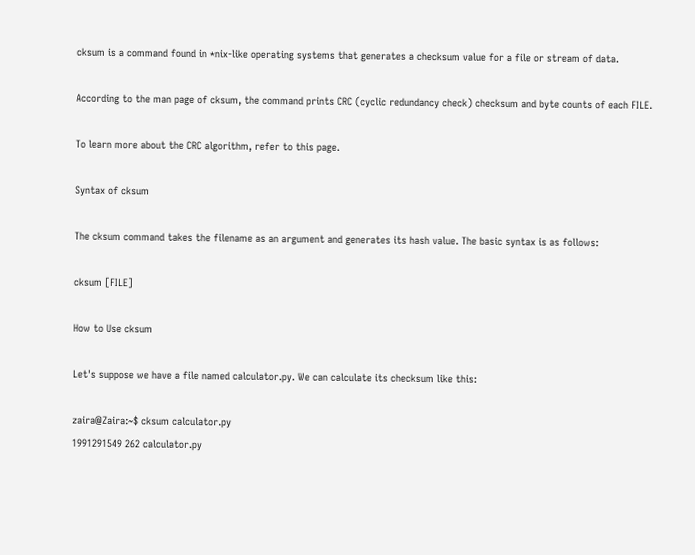cksum is a command found in *nix-like operating systems that generates a checksum value for a file or stream of data.

According to the man page of cksum, the command prints CRC (cyclic redundancy check) checksum and byte counts of each FILE.

To learn more about the CRC algorithm, refer to this page.

Syntax of cksum

The cksum command takes the filename as an argument and generates its hash value. The basic syntax is as follows:

cksum [FILE]

How to Use cksum

Let's suppose we have a file named calculator.py. We can calculate its checksum like this:

zaira@Zaira:~$ cksum calculator.py
1991291549 262 calculator.py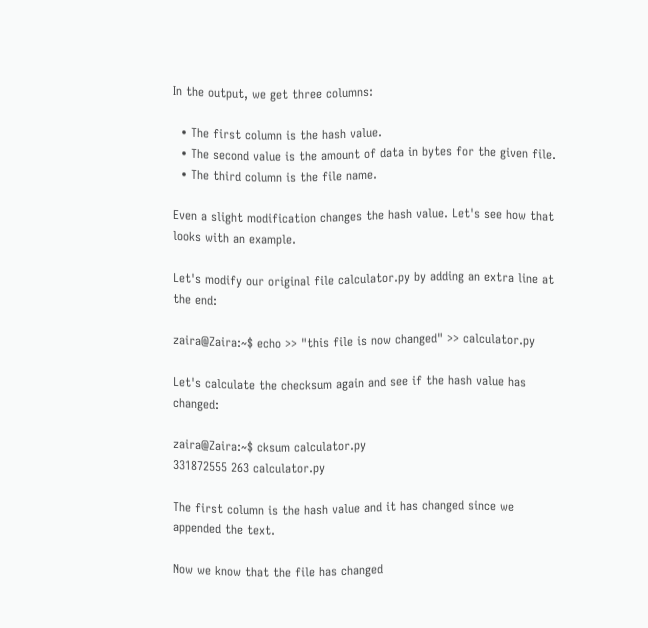In the output, we get three columns:

  • The first column is the hash value.
  • The second value is the amount of data in bytes for the given file.
  • The third column is the file name.

Even a slight modification changes the hash value. Let's see how that looks with an example.

Let's modify our original file calculator.py by adding an extra line at the end:

zaira@Zaira:~$ echo >> "this file is now changed" >> calculator.py

Let's calculate the checksum again and see if the hash value has changed:

zaira@Zaira:~$ cksum calculator.py
331872555 263 calculator.py

The first column is the hash value and it has changed since we appended the text.

Now we know that the file has changed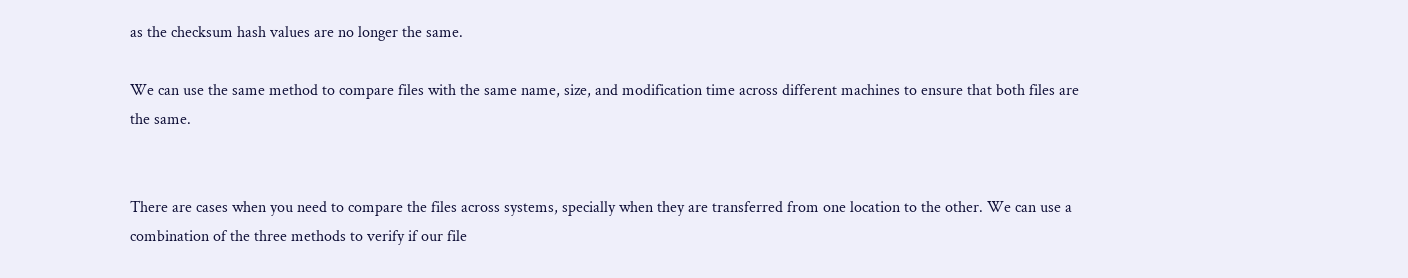as the checksum hash values are no longer the same.

We can use the same method to compare files with the same name, size, and modification time across different machines to ensure that both files are the same.


There are cases when you need to compare the files across systems, specially when they are transferred from one location to the other. We can use a combination of the three methods to verify if our file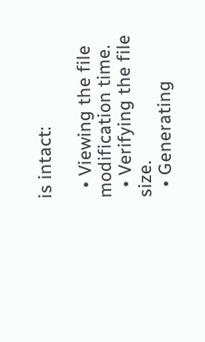is intact:

  • Viewing the file modification time.
  • Verifying the file size.
  • Generating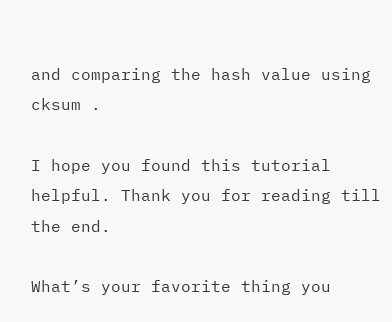and comparing the hash value using cksum .

I hope you found this tutorial helpful. Thank you for reading till the end.

What’s your favorite thing you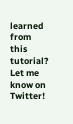learned from this tutorial? Let me know on Twitter!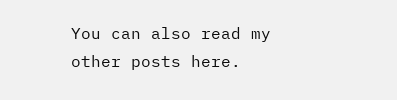You can also read my other posts here.